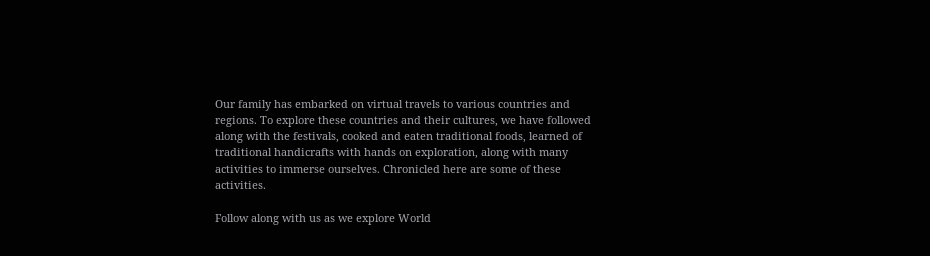Our family has embarked on virtual travels to various countries and regions. To explore these countries and their cultures, we have followed along with the festivals, cooked and eaten traditional foods, learned of traditional handicrafts with hands on exploration, along with many activities to immerse ourselves. Chronicled here are some of these activities.

Follow along with us as we explore World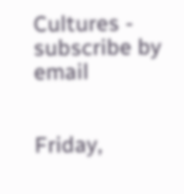Cultures - subscribe by email


Friday,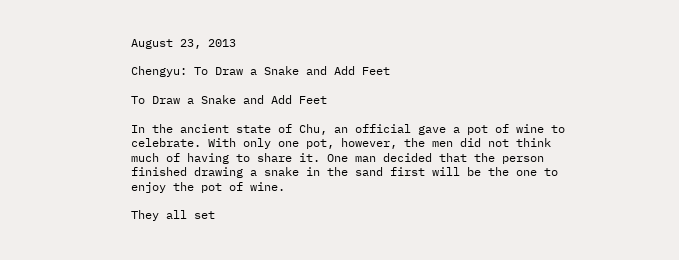August 23, 2013

Chengyu: To Draw a Snake and Add Feet

To Draw a Snake and Add Feet

In the ancient state of Chu, an official gave a pot of wine to celebrate. With only one pot, however, the men did not think much of having to share it. One man decided that the person finished drawing a snake in the sand first will be the one to enjoy the pot of wine.

They all set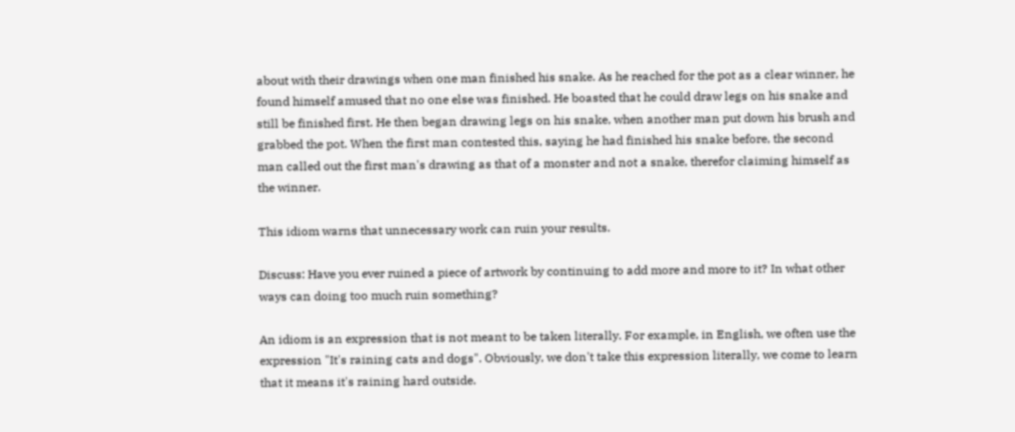about with their drawings when one man finished his snake. As he reached for the pot as a clear winner, he found himself amused that no one else was finished. He boasted that he could draw legs on his snake and still be finished first. He then began drawing legs on his snake, when another man put down his brush and grabbed the pot. When the first man contested this, saying he had finished his snake before, the second man called out the first man's drawing as that of a monster and not a snake, therefor claiming himself as the winner.

This idiom warns that unnecessary work can ruin your results.

Discuss: Have you ever ruined a piece of artwork by continuing to add more and more to it? In what other ways can doing too much ruin something?

An idiom is an expression that is not meant to be taken literally. For example, in English, we often use the expression "It's raining cats and dogs". Obviously, we don't take this expression literally, we come to learn that it means it's raining hard outside.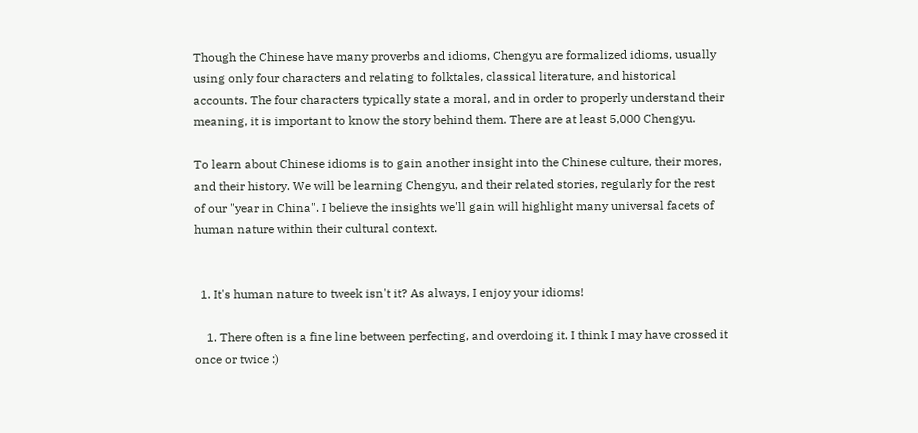Though the Chinese have many proverbs and idioms, Chengyu are formalized idioms, usually using only four characters and relating to folktales, classical literature, and historical accounts. The four characters typically state a moral, and in order to properly understand their meaning, it is important to know the story behind them. There are at least 5,000 Chengyu.

To learn about Chinese idioms is to gain another insight into the Chinese culture, their mores, and their history. We will be learning Chengyu, and their related stories, regularly for the rest of our "year in China". I believe the insights we'll gain will highlight many universal facets of human nature within their cultural context.


  1. It's human nature to tweek isn't it? As always, I enjoy your idioms!

    1. There often is a fine line between perfecting, and overdoing it. I think I may have crossed it once or twice :)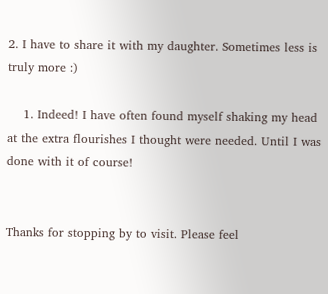2. I have to share it with my daughter. Sometimes less is truly more :)

    1. Indeed! I have often found myself shaking my head at the extra flourishes I thought were needed. Until I was done with it of course!


Thanks for stopping by to visit. Please feel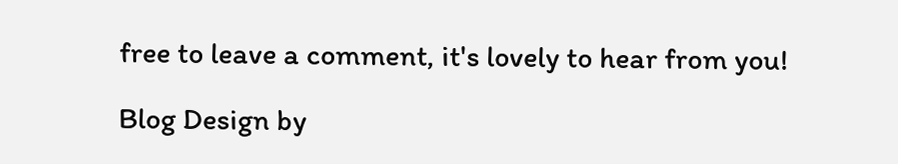free to leave a comment, it's lovely to hear from you!

Blog Design by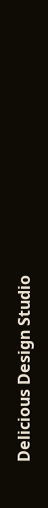Delicious Design Studio